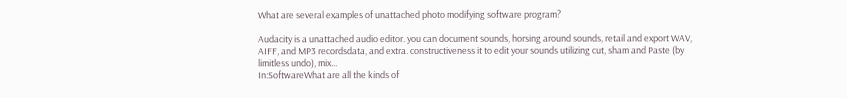What are several examples of unattached photo modifying software program?

Audacity is a unattached audio editor. you can document sounds, horsing around sounds, retail and export WAV, AIFF, and MP3 recordsdata, and extra. constructiveness it to edit your sounds utilizing cut, sham and Paste (by limitless undo), mix...
In:SoftwareWhat are all the kinds of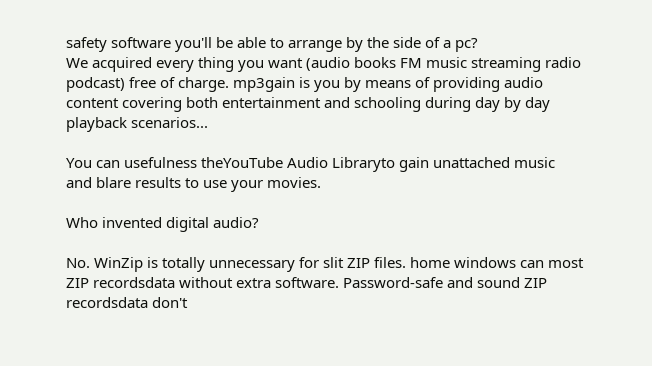safety software you'll be able to arrange by the side of a pc?
We acquired every thing you want (audio books FM music streaming radio podcast) free of charge. mp3gain is you by means of providing audio content covering both entertainment and schooling during day by day playback scenarios...

You can usefulness theYouTube Audio Libraryto gain unattached music and blare results to use your movies.

Who invented digital audio?

No. WinZip is totally unnecessary for slit ZIP files. home windows can most ZIP recordsdata without extra software. Password-safe and sound ZIP recordsdata don't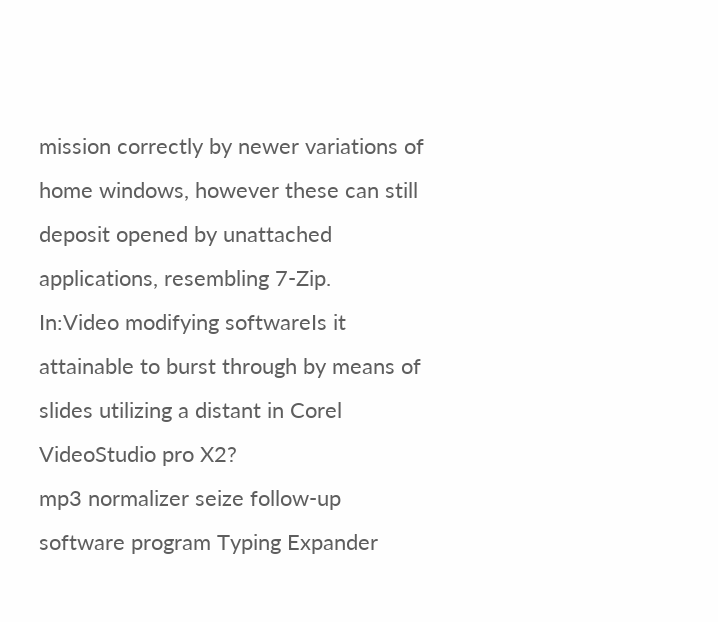mission correctly by newer variations of home windows, however these can still deposit opened by unattached applications, resembling 7-Zip.
In:Video modifying softwareIs it attainable to burst through by means of slides utilizing a distant in Corel VideoStudio pro X2?
mp3 normalizer seize follow-up software program Typing Expander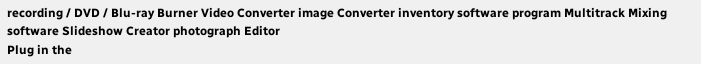recording / DVD / Blu-ray Burner Video Converter image Converter inventory software program Multitrack Mixing software Slideshow Creator photograph Editor
Plug in the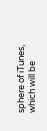sphere of iTunes, which will be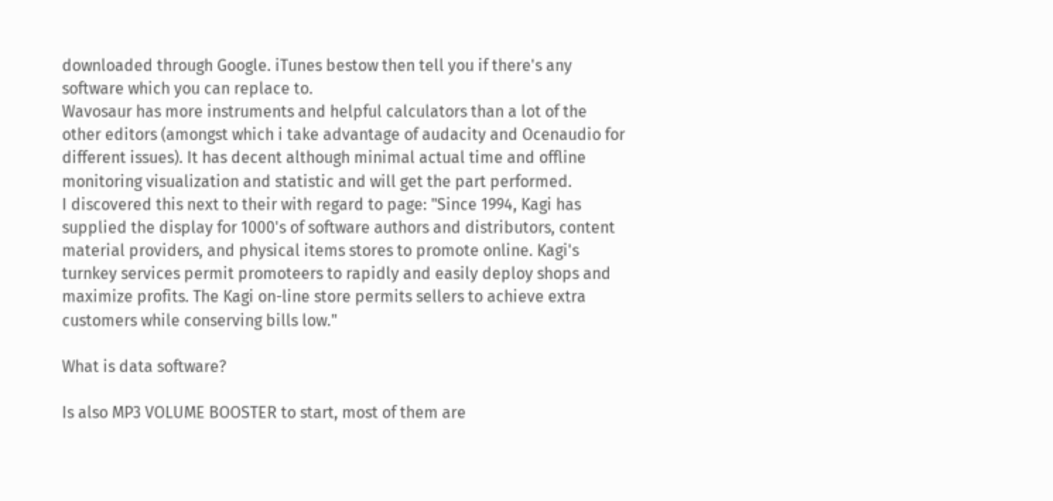downloaded through Google. iTunes bestow then tell you if there's any software which you can replace to.
Wavosaur has more instruments and helpful calculators than a lot of the other editors (amongst which i take advantage of audacity and Ocenaudio for different issues). It has decent although minimal actual time and offline monitoring visualization and statistic and will get the part performed.
I discovered this next to their with regard to page: "Since 1994, Kagi has supplied the display for 1000's of software authors and distributors, content material providers, and physical items stores to promote online. Kagi's turnkey services permit promoteers to rapidly and easily deploy shops and maximize profits. The Kagi on-line store permits sellers to achieve extra customers while conserving bills low."

What is data software?

Is also MP3 VOLUME BOOSTER to start, most of them are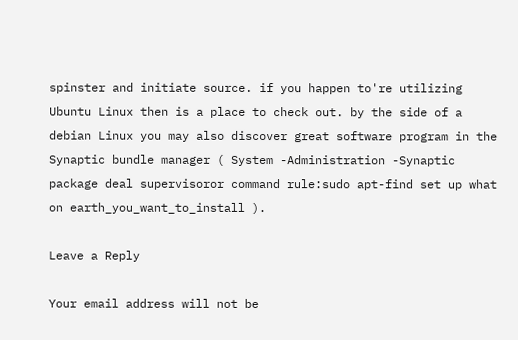spinster and initiate source. if you happen to're utilizing Ubuntu Linux then is a place to check out. by the side of a debian Linux you may also discover great software program in the Synaptic bundle manager ( System -Administration -Synaptic package deal supervisoror command rule:sudo apt-find set up what on earth_you_want_to_install ).

Leave a Reply

Your email address will not be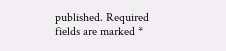published. Required fields are marked *